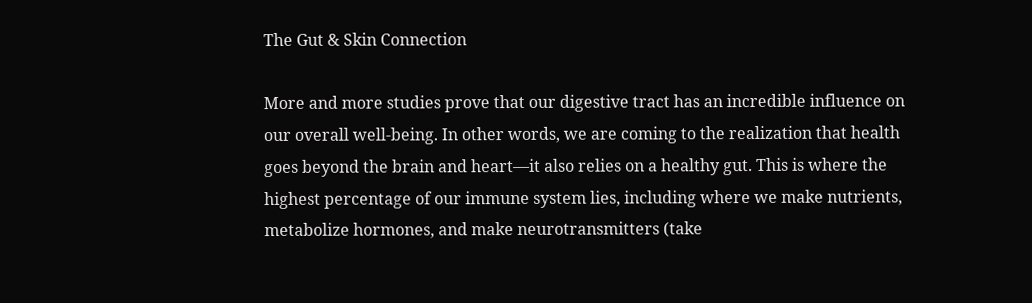The Gut & Skin Connection

More and more studies prove that our digestive tract has an incredible influence on our overall well-being. In other words, we are coming to the realization that health goes beyond the brain and heart––it also relies on a healthy gut. This is where the highest percentage of our immune system lies, including where we make nutrients, metabolize hormones, and make neurotransmitters (take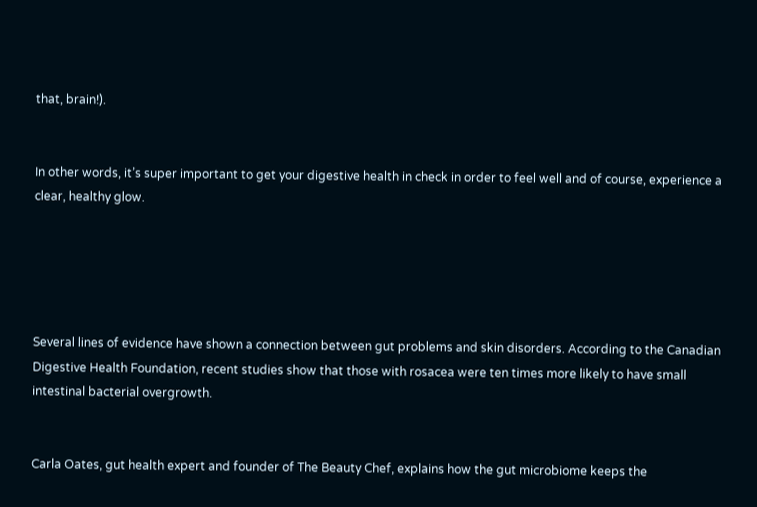that, brain!).


In other words, it’s super important to get your digestive health in check in order to feel well and of course, experience a clear, healthy glow.





Several lines of evidence have shown a connection between gut problems and skin disorders. According to the Canadian Digestive Health Foundation, recent studies show that those with rosacea were ten times more likely to have small intestinal bacterial overgrowth.


Carla Oates, gut health expert and founder of The Beauty Chef, explains how the gut microbiome keeps the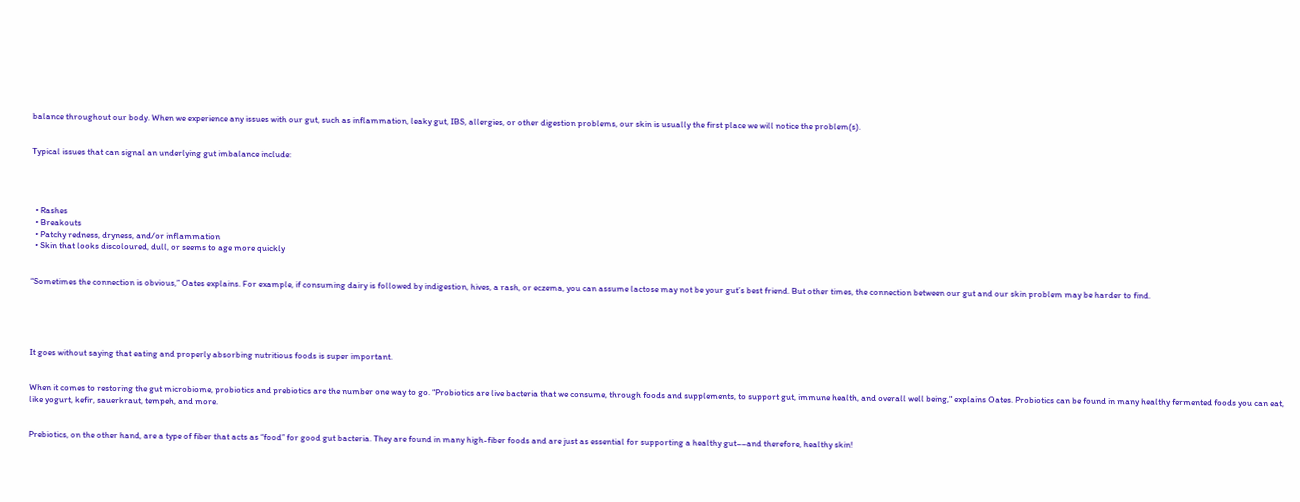balance throughout our body. When we experience any issues with our gut, such as inflammation, leaky gut, IBS, allergies, or other digestion problems, our skin is usually the first place we will notice the problem(s).


Typical issues that can signal an underlying gut imbalance include:




  • Rashes
  • Breakouts
  • Patchy redness, dryness, and/or inflammation
  • Skin that looks discoloured, dull, or seems to age more quickly


“Sometimes the connection is obvious,” Oates explains. For example, if consuming dairy is followed by indigestion, hives, a rash, or eczema, you can assume lactose may not be your gut’s best friend. But other times, the connection between our gut and our skin problem may be harder to find.





It goes without saying that eating and properly absorbing nutritious foods is super important.


When it comes to restoring the gut microbiome, probiotics and prebiotics are the number one way to go. “Probiotics are live bacteria that we consume, through foods and supplements, to support gut, immune health, and overall well being," explains Oates. Probiotics can be found in many healthy fermented foods you can eat, like yogurt, kefir, sauerkraut, tempeh, and more.


Prebiotics, on the other hand, are a type of fiber that acts as “food” for good gut bacteria. They are found in many high-fiber foods and are just as essential for supporting a healthy gut––and therefore, healthy skin!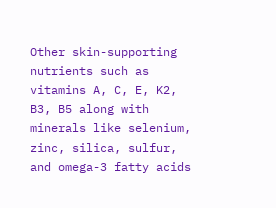Other skin-supporting nutrients such as vitamins A, C, E, K2, B3, B5 along with minerals like selenium, zinc, silica, sulfur, and omega-3 fatty acids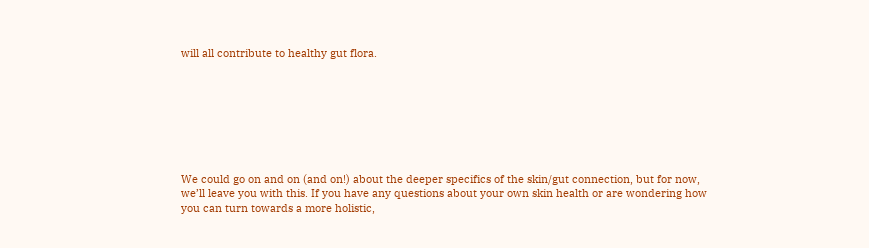will all contribute to healthy gut flora.








We could go on and on (and on!) about the deeper specifics of the skin/gut connection, but for now, we’ll leave you with this. If you have any questions about your own skin health or are wondering how you can turn towards a more holistic,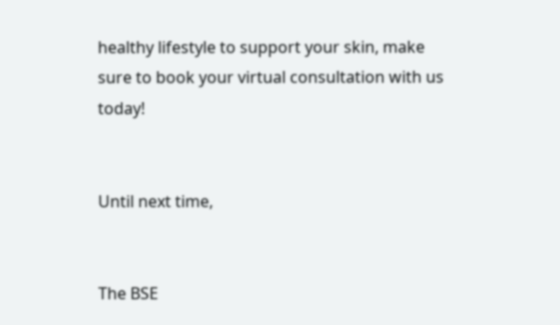healthy lifestyle to support your skin, make sure to book your virtual consultation with us today!


Until next time,


The BSE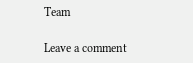Team

Leave a comment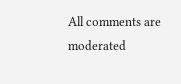All comments are moderated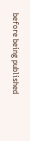before being published